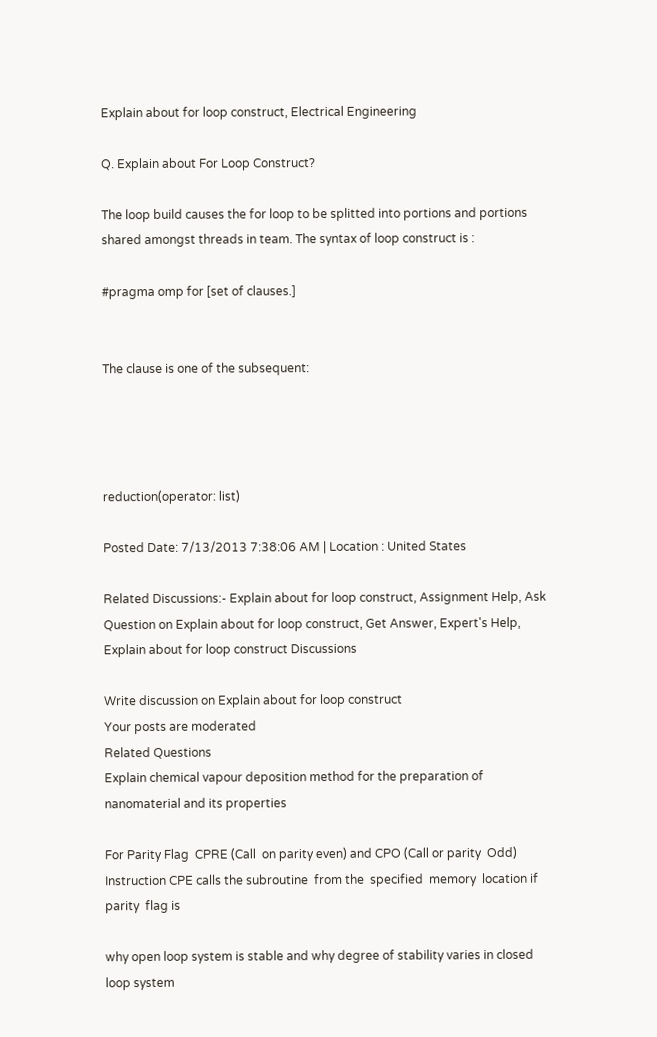Explain about for loop construct, Electrical Engineering

Q. Explain about For Loop Construct?

The loop build causes the for loop to be splitted into portions and portions shared amongst threads in team. The syntax of loop construct is :

#pragma omp for [set of clauses.]


The clause is one of the subsequent:




reduction(operator: list)

Posted Date: 7/13/2013 7:38:06 AM | Location : United States

Related Discussions:- Explain about for loop construct, Assignment Help, Ask Question on Explain about for loop construct, Get Answer, Expert's Help, Explain about for loop construct Discussions

Write discussion on Explain about for loop construct
Your posts are moderated
Related Questions
Explain chemical vapour deposition method for the preparation of nanomaterial and its properties

For Parity Flag  CPRE (Call  on parity even) and CPO (Call or parity  Odd) Instruction CPE calls the subroutine  from the  specified  memory  location if parity  flag is

why open loop system is stable and why degree of stability varies in closed loop system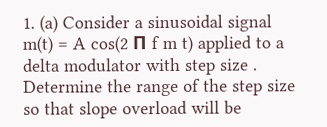1. (a) Consider a sinusoidal signal m(t) = A cos(2 Π f m t) applied to a delta modulator with step size . Determine the range of the step size so that slope overload will be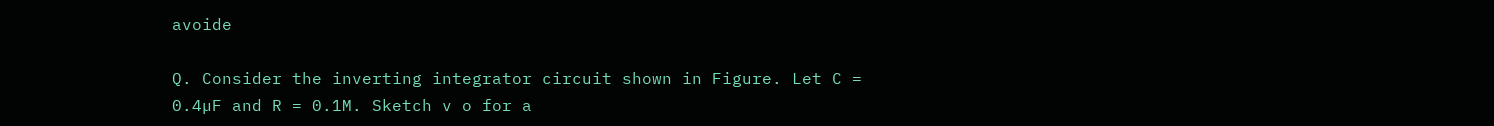avoide

Q. Consider the inverting integrator circuit shown in Figure. Let C = 0.4µF and R = 0.1M. Sketch v o for a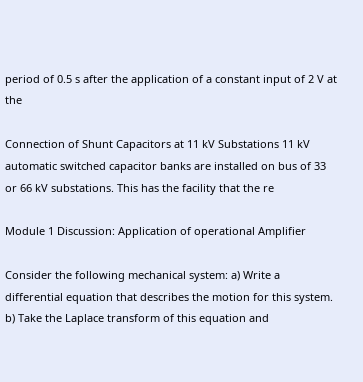period of 0.5 s after the application of a constant input of 2 V at the

Connection of Shunt Capacitors at 11 kV Substations 11 kV automatic switched capacitor banks are installed on bus of 33 or 66 kV substations. This has the facility that the re

Module 1 Discussion: Application of operational Amplifier

Consider the following mechanical system: a) Write a differential equation that describes the motion for this system. b) Take the Laplace transform of this equation and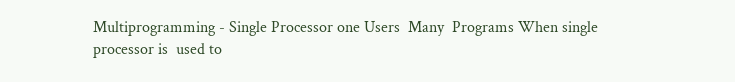Multiprogramming - Single Processor one Users  Many  Programs When single  processor is  used to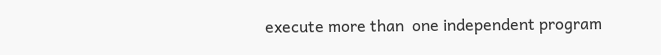execute more than  one independent program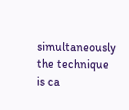simultaneously the technique  is ca